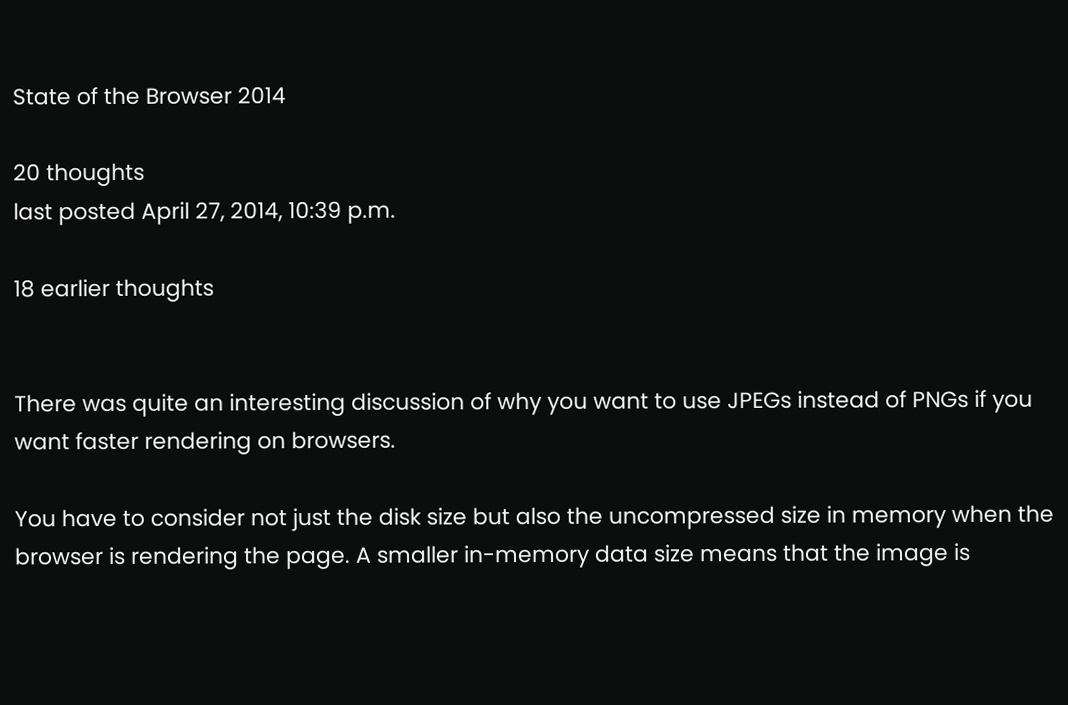State of the Browser 2014

20 thoughts
last posted April 27, 2014, 10:39 p.m.

18 earlier thoughts


There was quite an interesting discussion of why you want to use JPEGs instead of PNGs if you want faster rendering on browsers.

You have to consider not just the disk size but also the uncompressed size in memory when the browser is rendering the page. A smaller in-memory data size means that the image is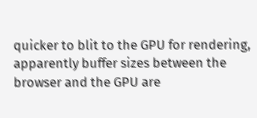quicker to blit to the GPU for rendering, apparently buffer sizes between the browser and the GPU are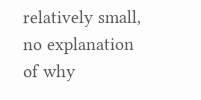relatively small, no explanation of why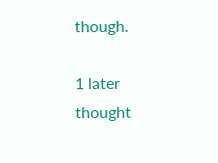though.

1 later thought